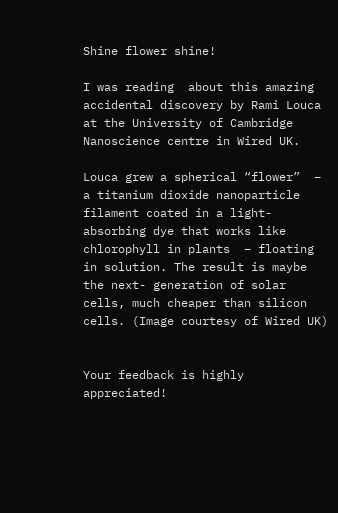Shine flower shine!

I was reading  about this amazing accidental discovery by Rami Louca at the University of Cambridge Nanoscience centre in Wired UK.

Louca grew a spherical “flower”  – a titanium dioxide nanoparticle filament coated in a light- absorbing dye that works like chlorophyll in plants  – floating in solution. The result is maybe the next- generation of solar cells, much cheaper than silicon cells. (Image courtesy of Wired UK)


Your feedback is highly appreciated!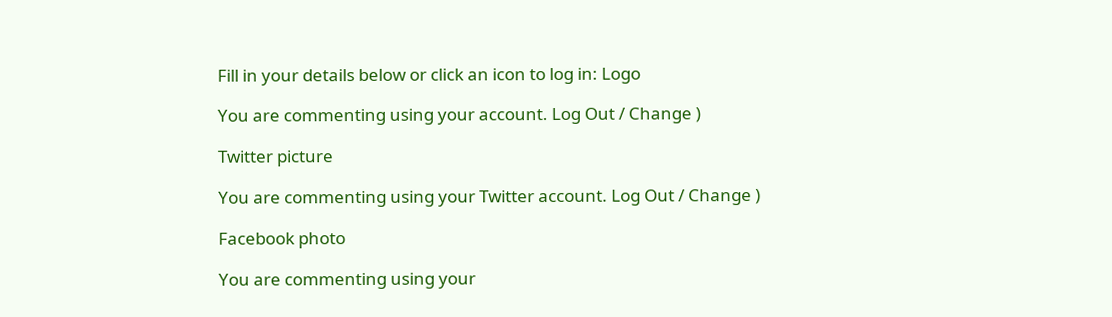Fill in your details below or click an icon to log in: Logo

You are commenting using your account. Log Out / Change )

Twitter picture

You are commenting using your Twitter account. Log Out / Change )

Facebook photo

You are commenting using your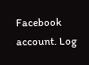Facebook account. Log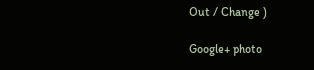Out / Change )

Google+ photo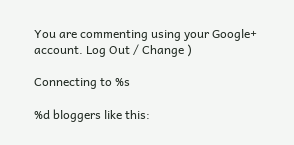You are commenting using your Google+ account. Log Out / Change )

Connecting to %s

%d bloggers like this: